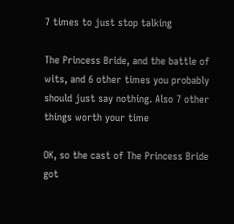7 times to just stop talking

The Princess Bride, and the battle of wits, and 6 other times you probably should just say nothing. Also 7 other things worth your time

OK, so the cast of The Princess Bride got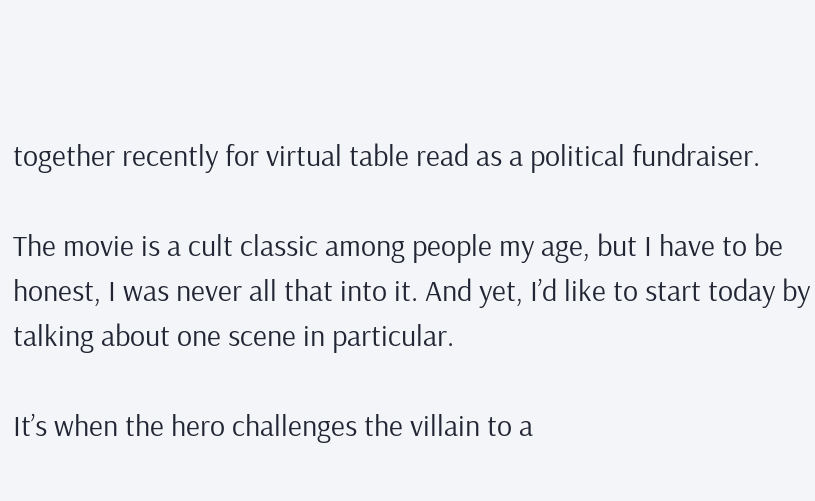together recently for virtual table read as a political fundraiser.

The movie is a cult classic among people my age, but I have to be honest, I was never all that into it. And yet, I’d like to start today by talking about one scene in particular.

It’s when the hero challenges the villain to a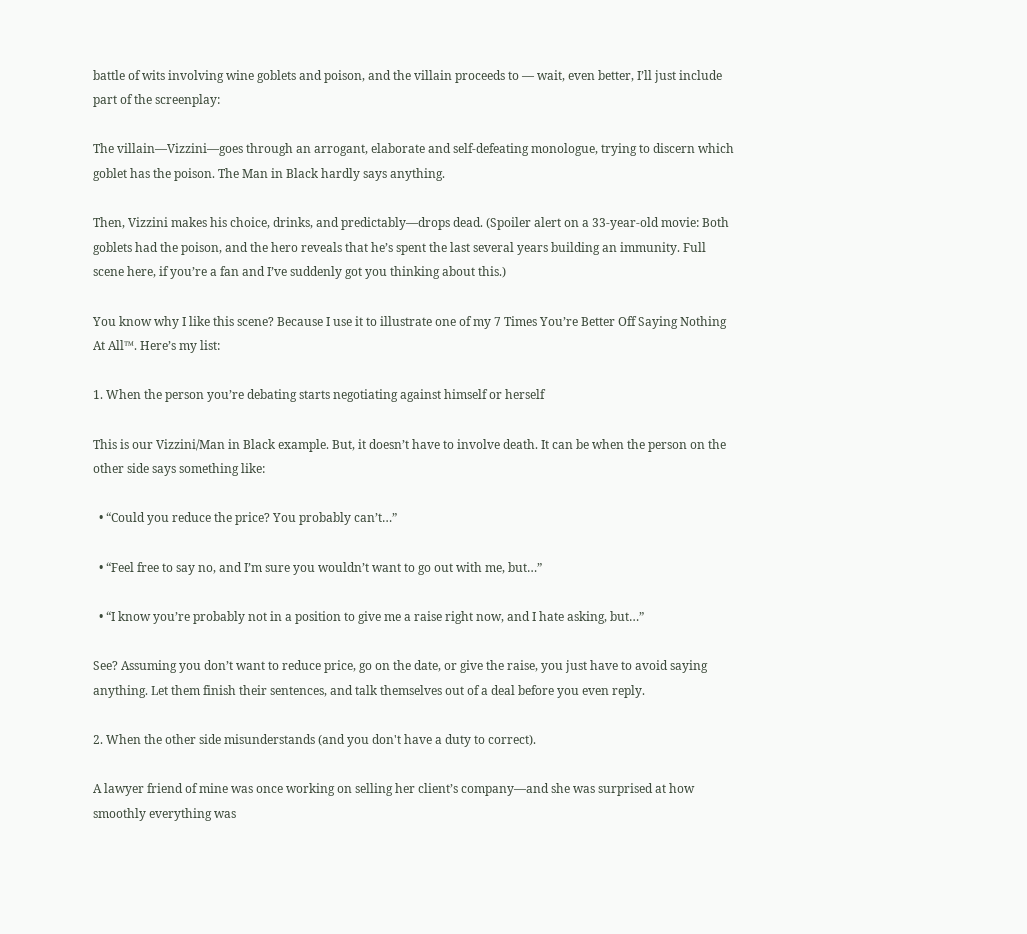battle of wits involving wine goblets and poison, and the villain proceeds to — wait, even better, I’ll just include part of the screenplay:

The villain—Vizzini—goes through an arrogant, elaborate and self-defeating monologue, trying to discern which goblet has the poison. The Man in Black hardly says anything.

Then, Vizzini makes his choice, drinks, and predictably—drops dead. (Spoiler alert on a 33-year-old movie: Both goblets had the poison, and the hero reveals that he’s spent the last several years building an immunity. Full scene here, if you’re a fan and I’ve suddenly got you thinking about this.)

You know why I like this scene? Because I use it to illustrate one of my 7 Times You’re Better Off Saying Nothing At All™. Here’s my list:

1. When the person you’re debating starts negotiating against himself or herself

This is our Vizzini/Man in Black example. But, it doesn’t have to involve death. It can be when the person on the other side says something like:

  • “Could you reduce the price? You probably can’t…”

  • “Feel free to say no, and I’m sure you wouldn’t want to go out with me, but…”

  • “I know you’re probably not in a position to give me a raise right now, and I hate asking, but…”

See? Assuming you don’t want to reduce price, go on the date, or give the raise, you just have to avoid saying anything. Let them finish their sentences, and talk themselves out of a deal before you even reply.

2. When the other side misunderstands (and you don't have a duty to correct).

A lawyer friend of mine was once working on selling her client’s company—and she was surprised at how smoothly everything was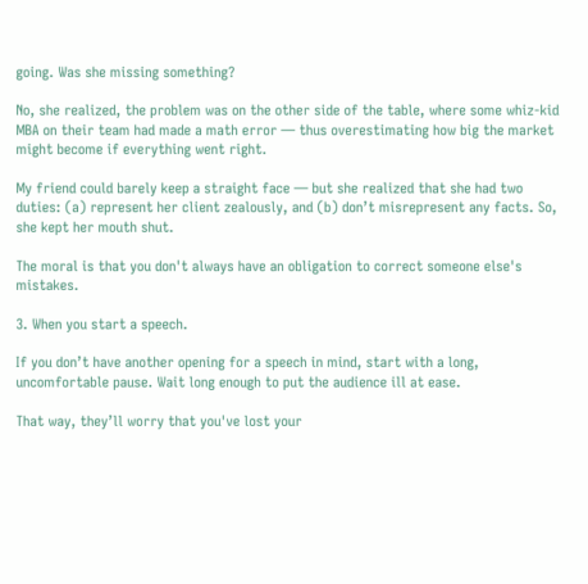going. Was she missing something?

No, she realized, the problem was on the other side of the table, where some whiz-kid MBA on their team had made a math error — thus overestimating how big the market might become if everything went right.

My friend could barely keep a straight face — but she realized that she had two duties: (a) represent her client zealously, and (b) don’t misrepresent any facts. So, she kept her mouth shut.

The moral is that you don't always have an obligation to correct someone else's mistakes.

3. When you start a speech.

If you don’t have another opening for a speech in mind, start with a long, uncomfortable pause. Wait long enough to put the audience ill at ease.

That way, they’ll worry that you've lost your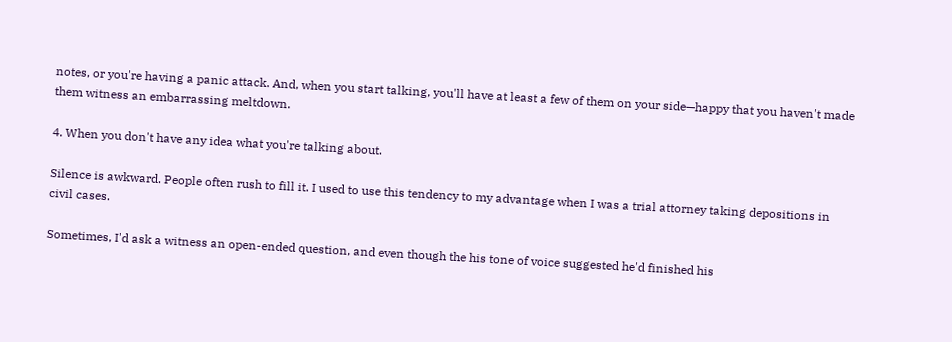notes, or you're having a panic attack. And, when you start talking, you'll have at least a few of them on your side—happy that you haven't made them witness an embarrassing meltdown.

4. When you don't have any idea what you're talking about.

Silence is awkward. People often rush to fill it. I used to use this tendency to my advantage when I was a trial attorney taking depositions in civil cases.

Sometimes, I'd ask a witness an open-ended question, and even though the his tone of voice suggested he'd finished his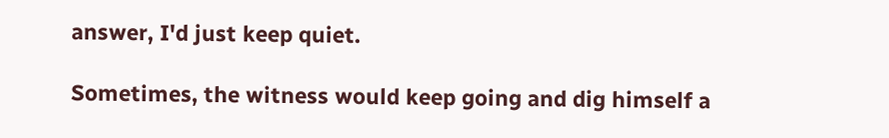answer, I'd just keep quiet.

Sometimes, the witness would keep going and dig himself a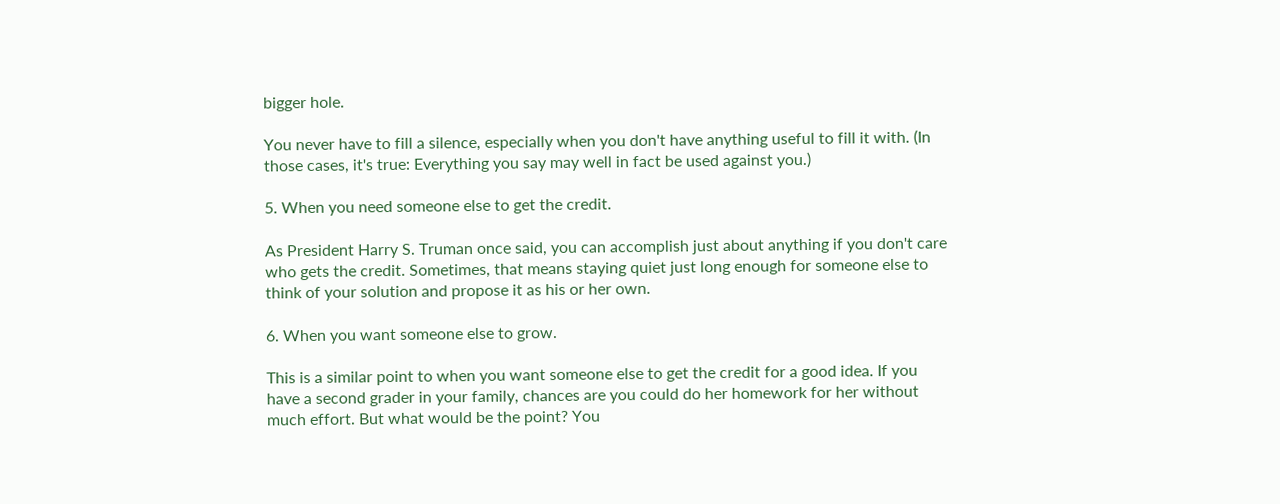bigger hole.

You never have to fill a silence, especially when you don't have anything useful to fill it with. (In those cases, it's true: Everything you say may well in fact be used against you.)

5. When you need someone else to get the credit.

As President Harry S. Truman once said, you can accomplish just about anything if you don't care who gets the credit. Sometimes, that means staying quiet just long enough for someone else to think of your solution and propose it as his or her own.

6. When you want someone else to grow.

This is a similar point to when you want someone else to get the credit for a good idea. If you have a second grader in your family, chances are you could do her homework for her without much effort. But what would be the point? You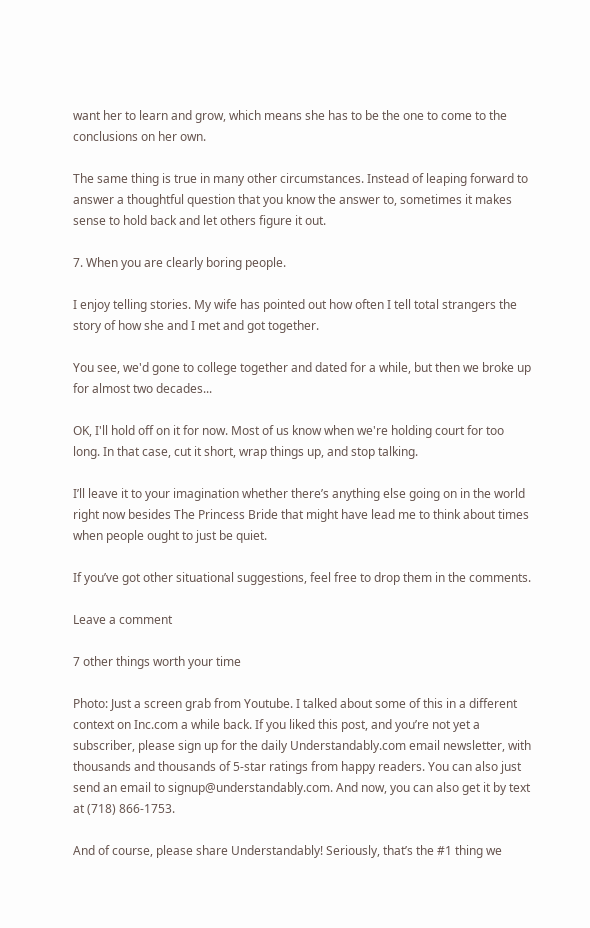want her to learn and grow, which means she has to be the one to come to the conclusions on her own.

The same thing is true in many other circumstances. Instead of leaping forward to answer a thoughtful question that you know the answer to, sometimes it makes sense to hold back and let others figure it out.

7. When you are clearly boring people.

I enjoy telling stories. My wife has pointed out how often I tell total strangers the story of how she and I met and got together.

You see, we'd gone to college together and dated for a while, but then we broke up for almost two decades...

OK, I'll hold off on it for now. Most of us know when we're holding court for too long. In that case, cut it short, wrap things up, and stop talking.

I’ll leave it to your imagination whether there’s anything else going on in the world right now besides The Princess Bride that might have lead me to think about times when people ought to just be quiet.

If you’ve got other situational suggestions, feel free to drop them in the comments.

Leave a comment

7 other things worth your time

Photo: Just a screen grab from Youtube. I talked about some of this in a different context on Inc.com a while back. If you liked this post, and you’re not yet a subscriber, please sign up for the daily Understandably.com email newsletter, with thousands and thousands of 5-star ratings from happy readers. You can also just send an email to signup@understandably.com. And now, you can also get it by text at (718) 866-1753.

And of course, please share Understandably! Seriously, that’s the #1 thing we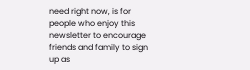need right now, is for people who enjoy this newsletter to encourage friends and family to sign up as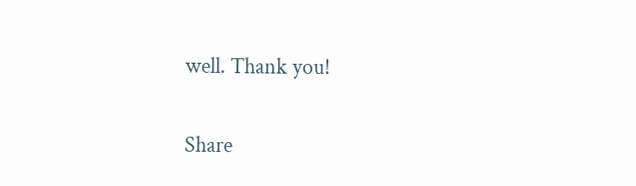well. Thank you!

Share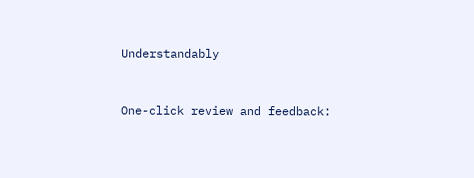Understandably


One-click review and feedback: